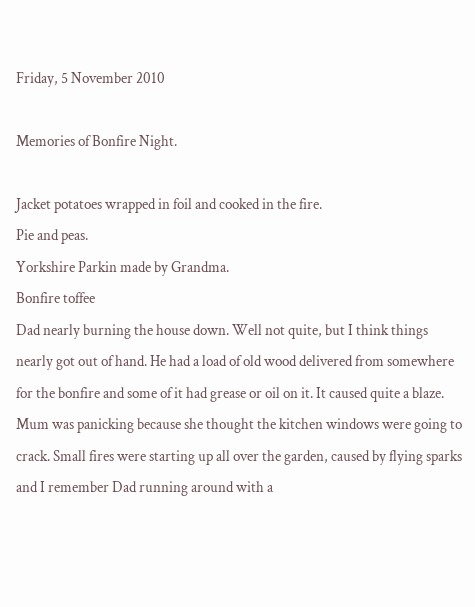Friday, 5 November 2010

Memories of Bonfire Night.

Jacket potatoes wrapped in foil and cooked in the fire.
Pie and peas.
Yorkshire Parkin made by Grandma.
Bonfire toffee
Dad nearly burning the house down. Well not quite, but I think things nearly got out of hand. He had a load of old wood delivered from somewhere for the bonfire and some of it had grease or oil on it. It caused quite a blaze.  Mum was panicking because she thought the kitchen windows were going to crack. Small fires were starting up all over the garden, caused by flying sparks and I remember Dad running around with a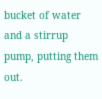bucket of water and a stirrup pump, putting them out.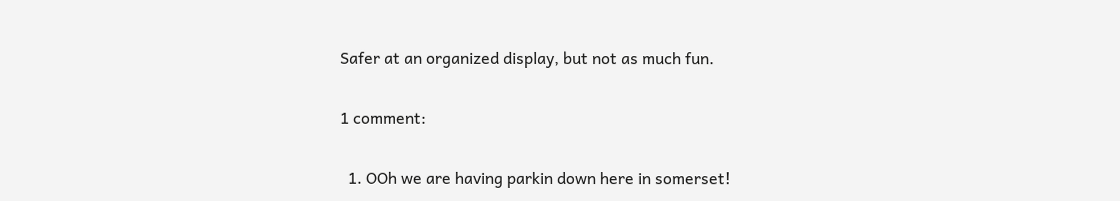Safer at an organized display, but not as much fun.

1 comment:

  1. OOh we are having parkin down here in somerset!